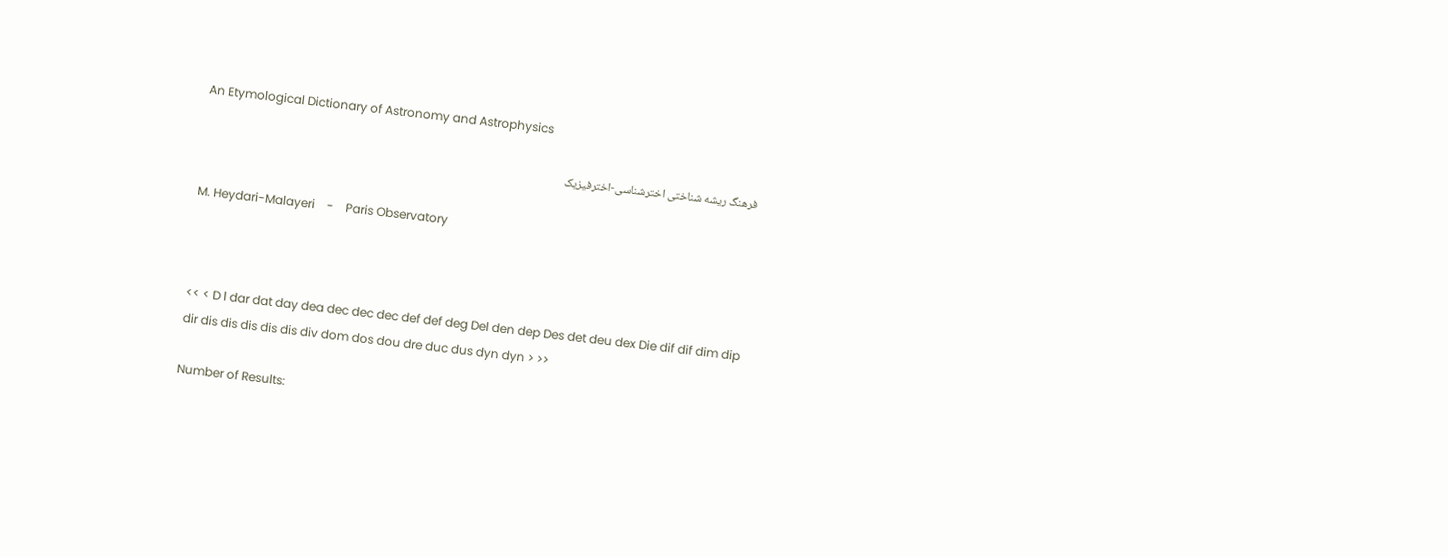An Etymological Dictionary of Astronomy and Astrophysics

فرهنگ ریشه شناختی اخترشناسی-اخترفیزیک

M. Heydari-Malayeri    -    Paris Observatory



<< < D l dar dat day dea dec dec dec def def deg Del den dep Des det deu dex Die dif dif dim dip dir dis dis dis dis dis div dom dos dou dre duc dus dyn dyn > >>

Number of Results: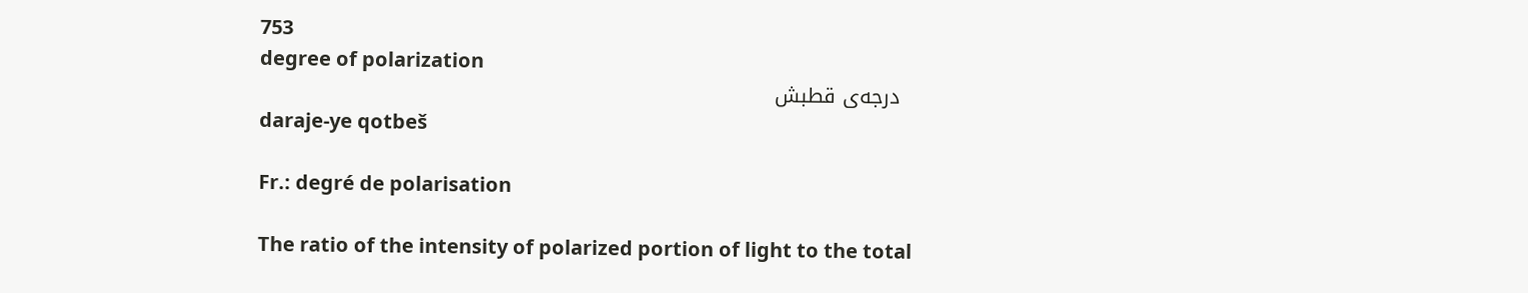753
degree of polarization
  درجه‌ی قطبش
daraje-ye qotbeš

Fr.: degré de polarisation

The ratio of the intensity of polarized portion of light to the total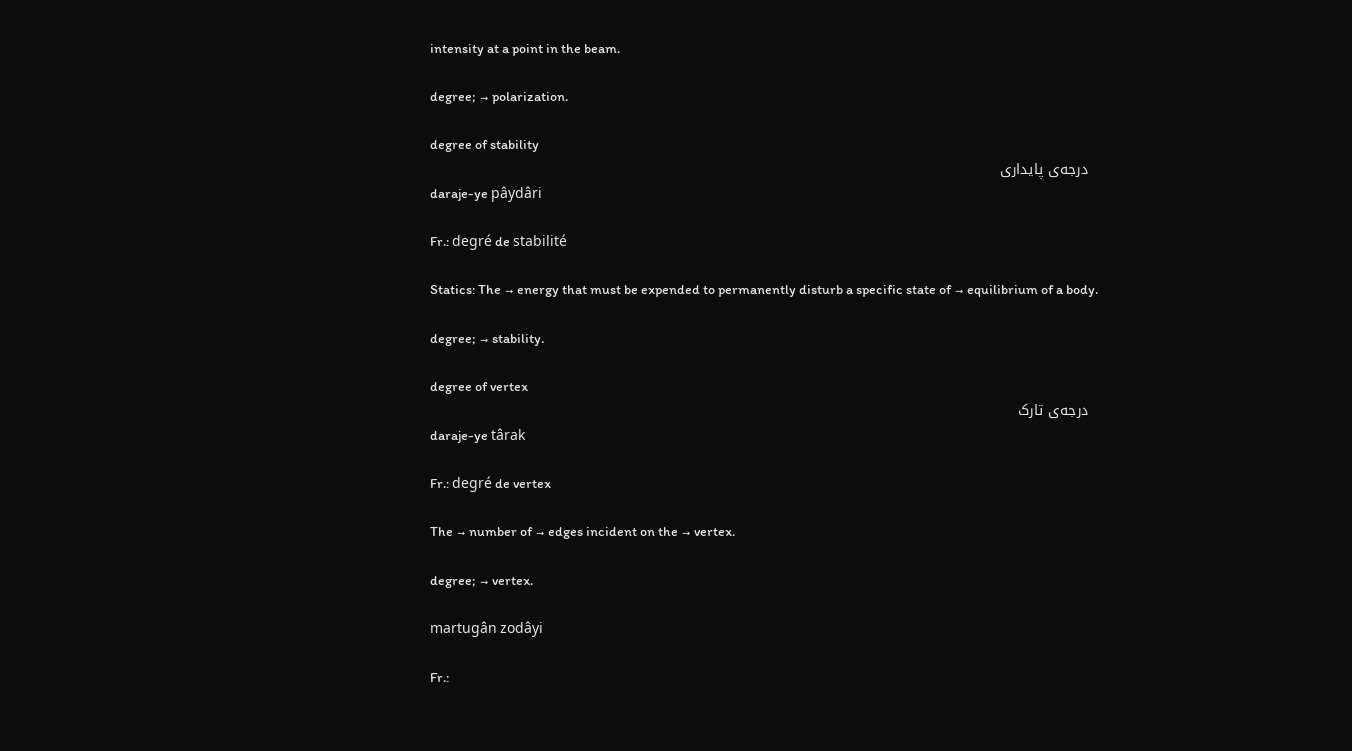intensity at a point in the beam.

degree; → polarization.

degree of stability
  درجه‌ی پایداری
daraje-ye pâydâri

Fr.: degré de stabilité

Statics: The → energy that must be expended to permanently disturb a specific state of → equilibrium of a body.

degree; → stability.

degree of vertex
  درجه‌ی تارک
daraje-ye târak

Fr.: degré de vertex

The → number of → edges incident on the → vertex.

degree; → vertex.

martugân zodâyi

Fr.: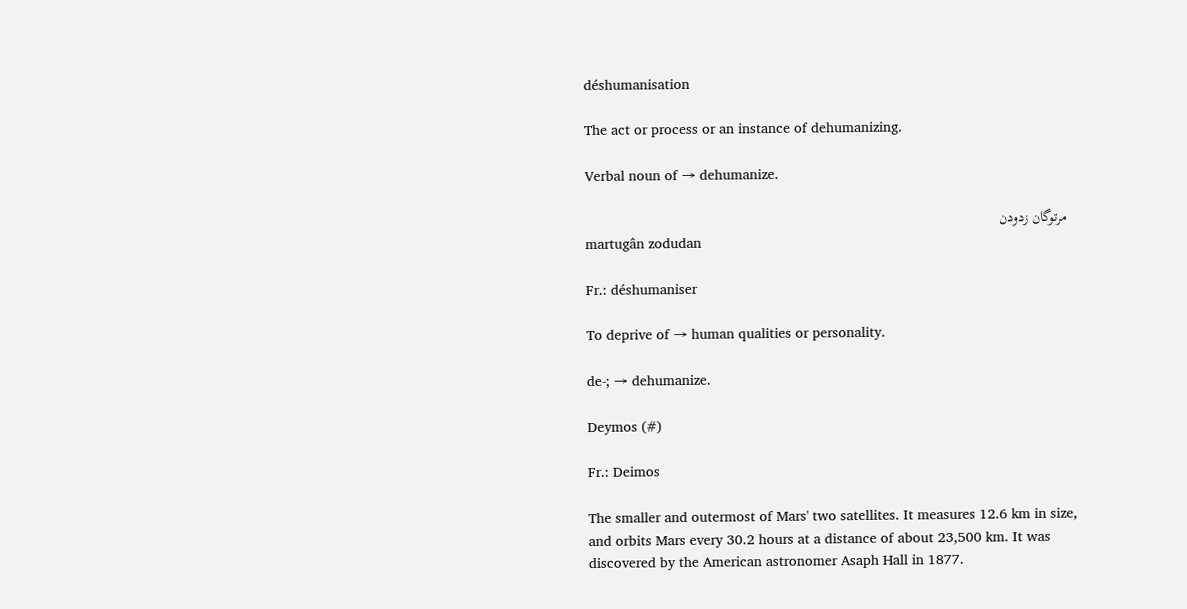déshumanisation

The act or process or an instance of dehumanizing.

Verbal noun of → dehumanize.

  مرتوگان زدودن
martugân zodudan

Fr.: déshumaniser

To deprive of → human qualities or personality.

de-; → dehumanize.

Deymos (#)

Fr.: Deimos

The smaller and outermost of Mars' two satellites. It measures 12.6 km in size, and orbits Mars every 30.2 hours at a distance of about 23,500 km. It was discovered by the American astronomer Asaph Hall in 1877.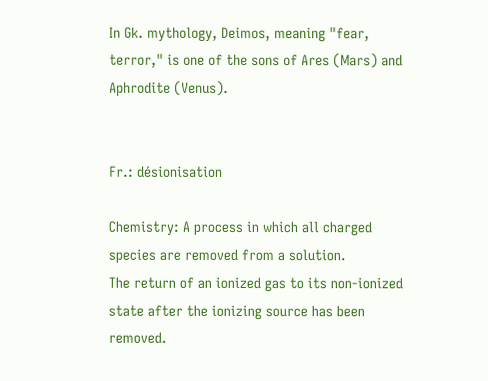In Gk. mythology, Deimos, meaning "fear, terror," is one of the sons of Ares (Mars) and Aphrodite (Venus).


Fr.: désionisation

Chemistry: A process in which all charged species are removed from a solution.
The return of an ionized gas to its non-ionized state after the ionizing source has been removed.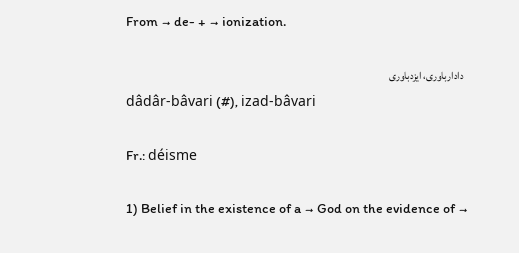From → de- + → ionization.

  دادارباوری، ایزدباوری
dâdâr-bâvari (#), izad-bâvari

Fr.: déisme

1) Belief in the existence of a → God on the evidence of →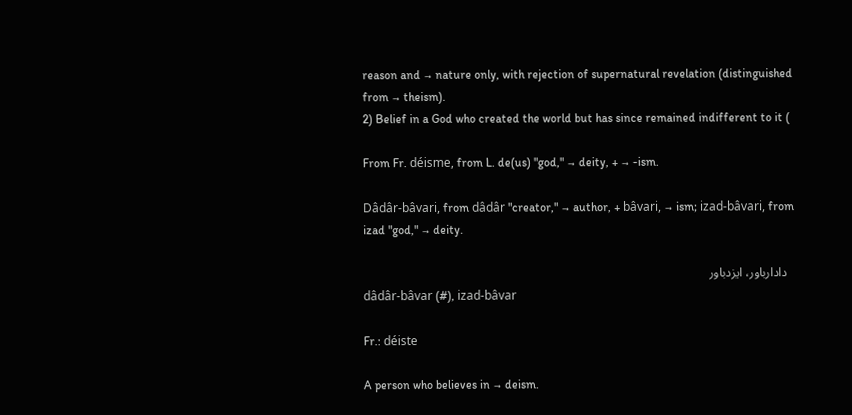reason and → nature only, with rejection of supernatural revelation (distinguished from → theism).
2) Belief in a God who created the world but has since remained indifferent to it (

From Fr. déisme, from L. de(us) "god," → deity, + → -ism.

Dâdâr-bâvari, from dâdâr "creator," → author, + bâvari, → ism; izad-bâvari, from izad "god," → deity.

  دادارباور، ایزدباور
dâdâr-bâvar (#), izad-bâvar

Fr.: déiste

A person who believes in → deism.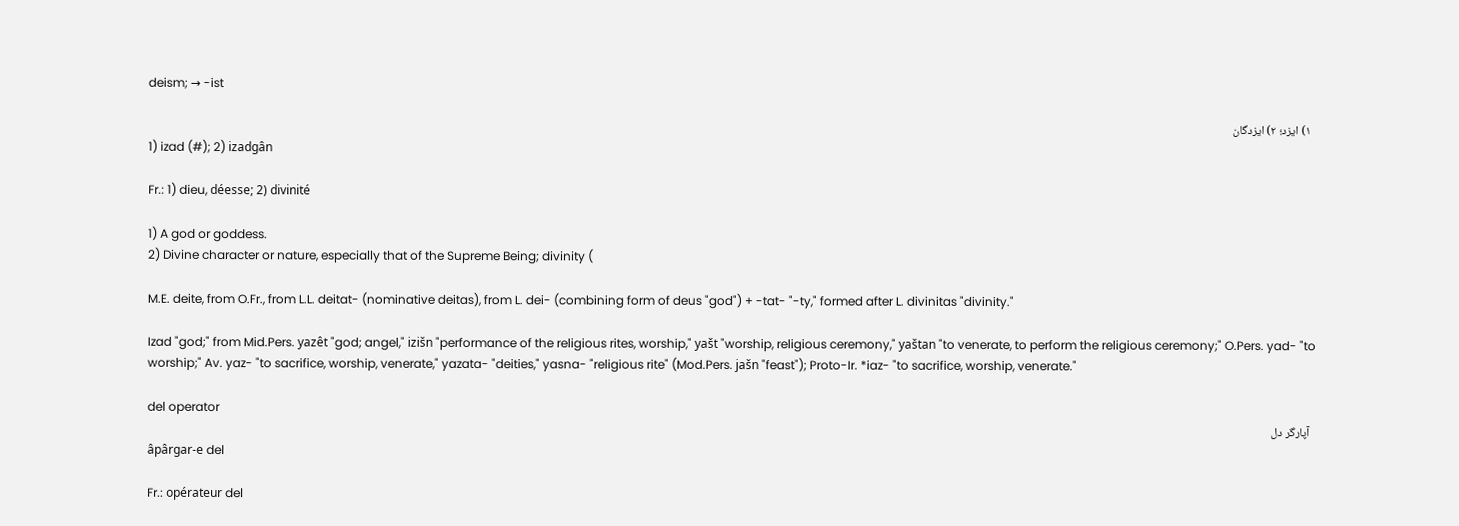deism; → -ist

  ۱) ایزد؛ ۲) ایزدگان
1) izad (#); 2) izadgân

Fr.: 1) dieu, déesse; 2) divinité

1) A god or goddess.
2) Divine character or nature, especially that of the Supreme Being; divinity (

M.E. deite, from O.Fr., from L.L. deitat- (nominative deitas), from L. dei- (combining form of deus "god") + -tat- "-ty," formed after L. divinitas "divinity."

Izad "god;" from Mid.Pers. yazêt "god; angel," izišn "performance of the religious rites, worship," yašt "worship, religious ceremony," yaštan "to venerate, to perform the religious ceremony;" O.Pers. yad- "to worship;" Av. yaz- "to sacrifice, worship, venerate," yazata- "deities," yasna- "religious rite" (Mod.Pers. jašn "feast"); Proto-Ir. *iaz- "to sacrifice, worship, venerate."

del operator
  آپارگر دل
âpârgar-e del

Fr.: opérateur del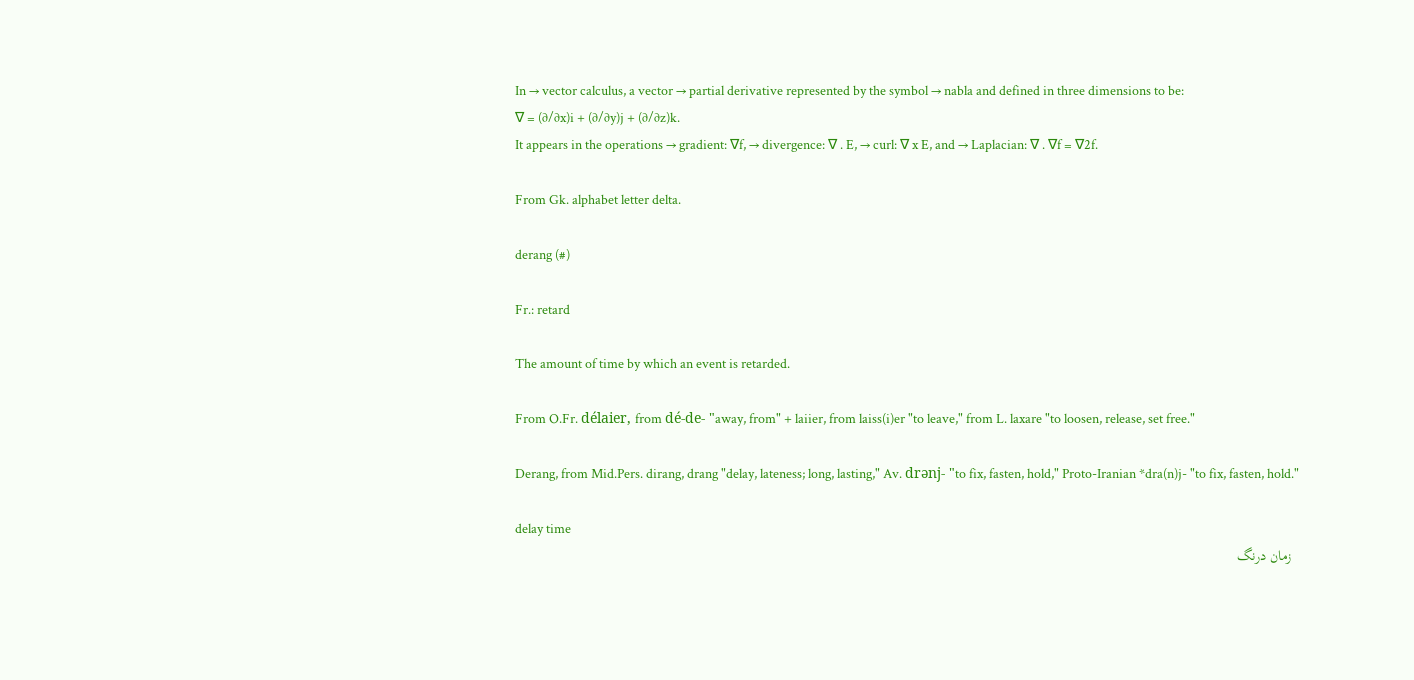In → vector calculus, a vector → partial derivative represented by the symbol → nabla and defined in three dimensions to be:
∇ = (∂/∂x)i + (∂/∂y)j + (∂/∂z)k.
It appears in the operations → gradient: ∇f, → divergence: ∇ . E, → curl: ∇ x E, and → Laplacian: ∇ . ∇f = ∇2f.

From Gk. alphabet letter delta.

derang (#)

Fr.: retard

The amount of time by which an event is retarded.

From O.Fr. délaier, from dé-de- "away, from" + laiier, from laiss(i)er "to leave," from L. laxare "to loosen, release, set free."

Derang, from Mid.Pers. dirang, drang "delay, lateness; long, lasting," Av. drənj- "to fix, fasten, hold," Proto-Iranian *dra(n)j- "to fix, fasten, hold."

delay time
  زمان درنگ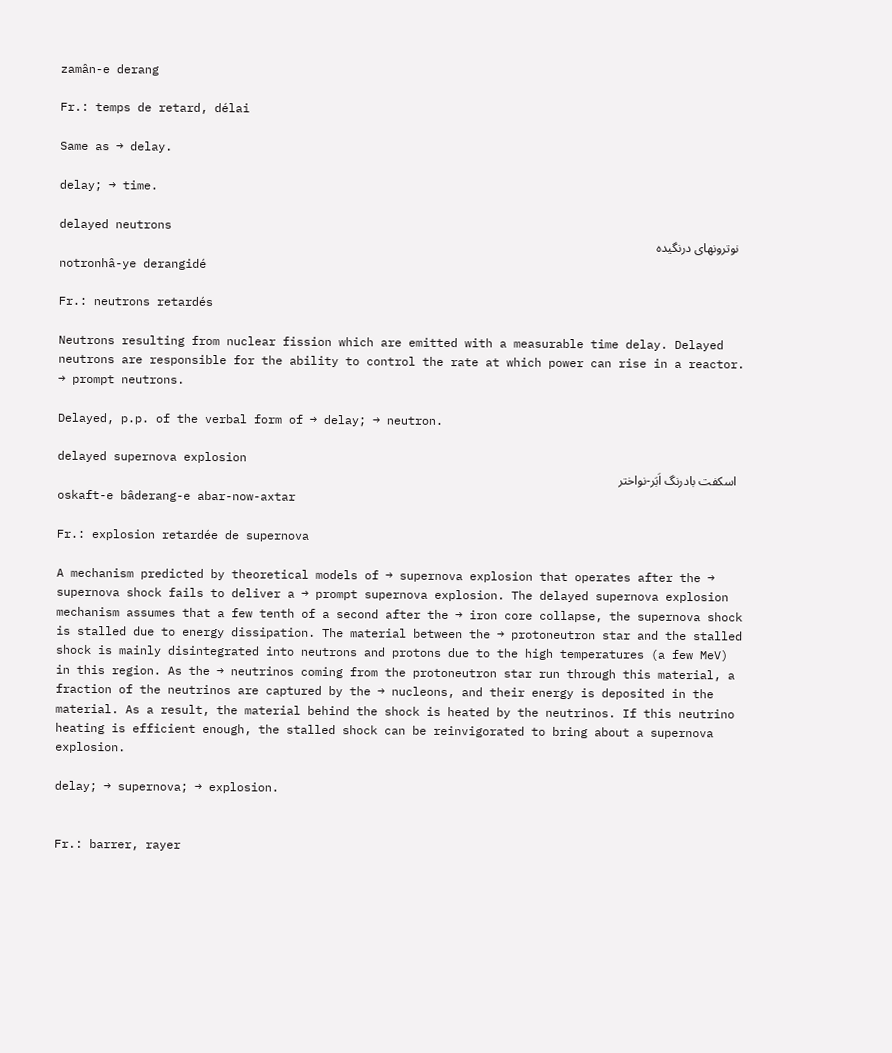zamân-e derang

Fr.: temps de retard, délai

Same as → delay.

delay; → time.

delayed neutrons
  نوترونهای درنگیده
notronhâ-ye derangidé

Fr.: neutrons retardés

Neutrons resulting from nuclear fission which are emitted with a measurable time delay. Delayed neutrons are responsible for the ability to control the rate at which power can rise in a reactor. → prompt neutrons.

Delayed, p.p. of the verbal form of → delay; → neutron.

delayed supernova explosion
  اسکفت بادرنگ اَبَر-نو‌اختر
oskaft-e bâderang-e abar-now-axtar

Fr.: explosion retardée de supernova

A mechanism predicted by theoretical models of → supernova explosion that operates after the → supernova shock fails to deliver a → prompt supernova explosion. The delayed supernova explosion mechanism assumes that a few tenth of a second after the → iron core collapse, the supernova shock is stalled due to energy dissipation. The material between the → protoneutron star and the stalled shock is mainly disintegrated into neutrons and protons due to the high temperatures (a few MeV) in this region. As the → neutrinos coming from the protoneutron star run through this material, a fraction of the neutrinos are captured by the → nucleons, and their energy is deposited in the material. As a result, the material behind the shock is heated by the neutrinos. If this neutrino heating is efficient enough, the stalled shock can be reinvigorated to bring about a supernova explosion.

delay; → supernova; → explosion.


Fr.: barrer, rayer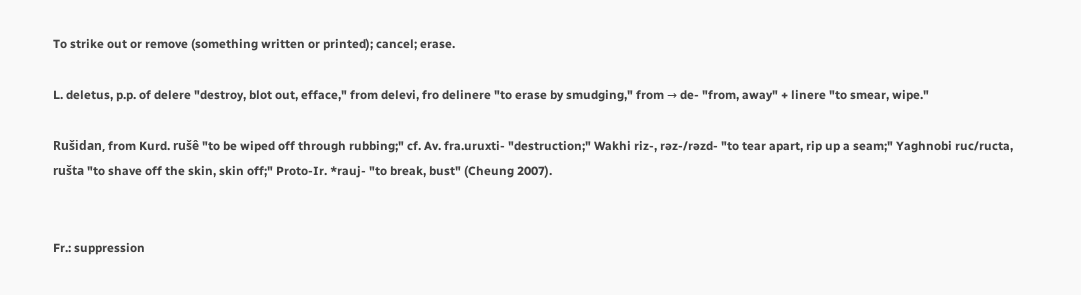To strike out or remove (something written or printed); cancel; erase.

L. deletus, p.p. of delere "destroy, blot out, efface," from delevi, fro delinere "to erase by smudging," from → de- "from, away" + linere "to smear, wipe."

Rušidan, from Kurd. rušê "to be wiped off through rubbing;" cf. Av. fra.uruxti- "destruction;" Wakhi riz-, rəz-/rəzd- "to tear apart, rip up a seam;" Yaghnobi ruc/ructa, rušta "to shave off the skin, skin off;" Proto-Ir. *rauj- "to break, bust" (Cheung 2007).


Fr.: suppression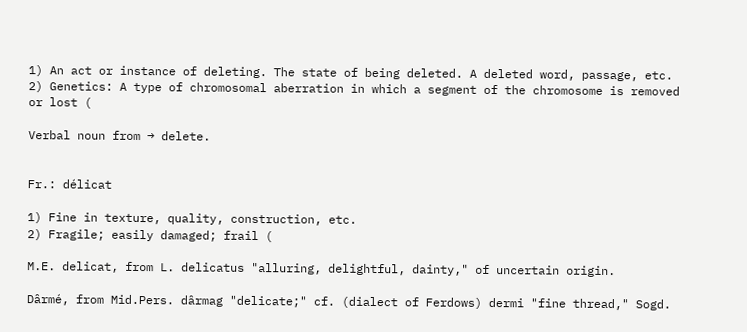1) An act or instance of deleting. The state of being deleted. A deleted word, passage, etc.
2) Genetics: A type of chromosomal aberration in which a segment of the chromosome is removed or lost (

Verbal noun from → delete.


Fr.: délicat

1) Fine in texture, quality, construction, etc.
2) Fragile; easily damaged; frail (

M.E. delicat, from L. delicatus "alluring, delightful, dainty," of uncertain origin.

Dârmé, from Mid.Pers. dârmag "delicate;" cf. (dialect of Ferdows) dermi "fine thread," Sogd.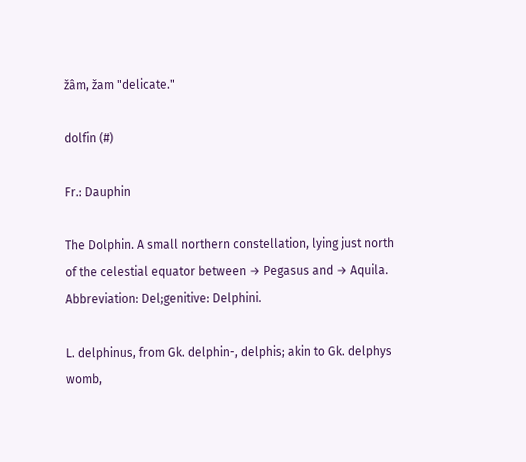žâm, žam "delicate."

dolfin (#)

Fr.: Dauphin

The Dolphin. A small northern constellation, lying just north of the celestial equator between → Pegasus and → Aquila. Abbreviation: Del;genitive: Delphini.

L. delphinus, from Gk. delphin-, delphis; akin to Gk. delphys womb,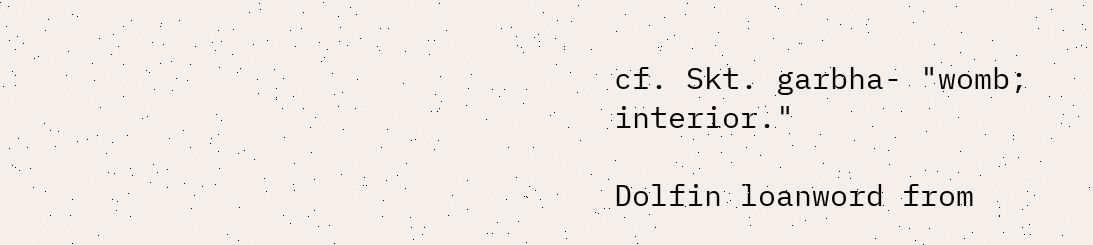cf. Skt. garbha- "womb; interior."

Dolfin loanword from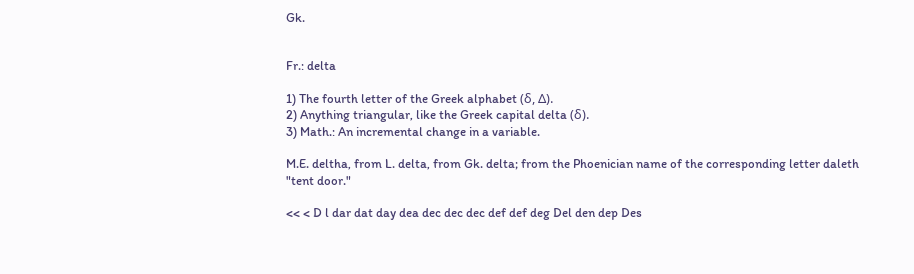Gk.


Fr.: delta

1) The fourth letter of the Greek alphabet (δ, Δ).
2) Anything triangular, like the Greek capital delta (δ).
3) Math.: An incremental change in a variable.

M.E. deltha, from L. delta, from Gk. delta; from the Phoenician name of the corresponding letter daleth "tent door."

<< < D l dar dat day dea dec dec dec def def deg Del den dep Des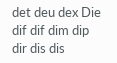det deu dex Die dif dif dim dip dir dis dis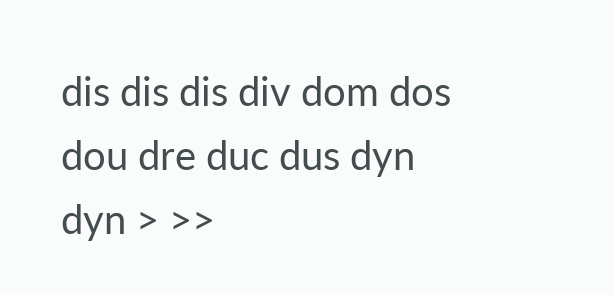dis dis dis div dom dos dou dre duc dus dyn dyn > >>